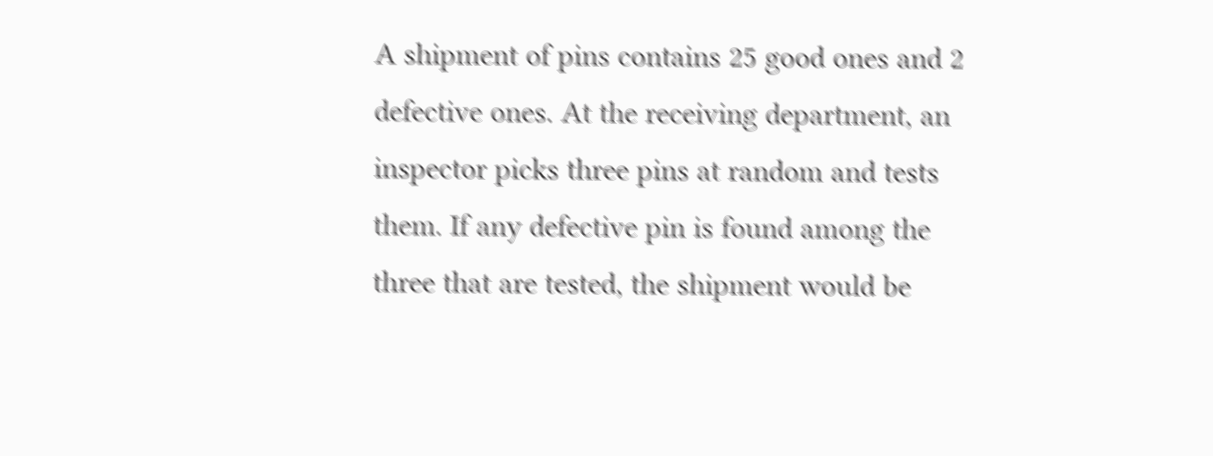A shipment of pins contains 25 good ones and 2 defective ones. At the receiving department, an inspector picks three pins at random and tests them. If any defective pin is found among the three that are tested, the shipment would be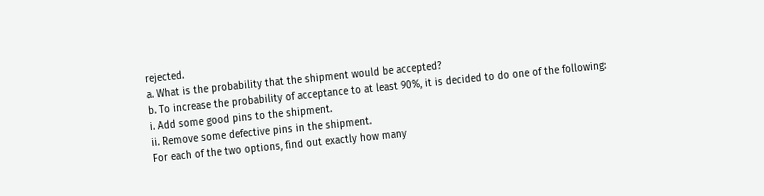rejected.
a. What is the probability that the shipment would be accepted?
b. To increase the probability of acceptance to at least 90%, it is decided to do one of the following:
i. Add some good pins to the shipment.
ii. Remove some defective pins in the shipment.
For each of the two options, find out exactly how many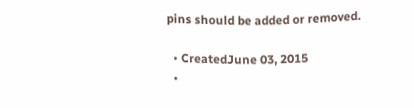pins should be added or removed.

  • CreatedJune 03, 2015
  •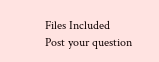Files Included
Post your question